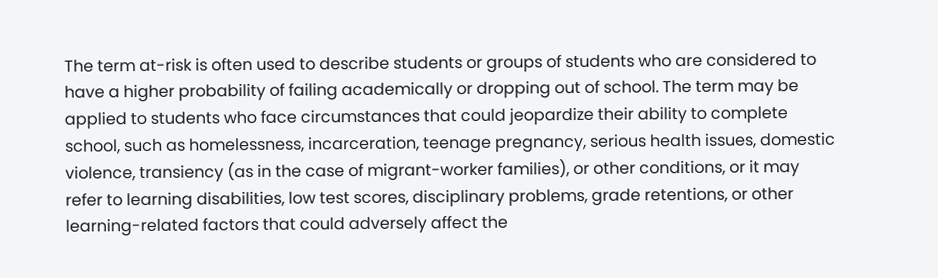The term at-risk is often used to describe students or groups of students who are considered to have a higher probability of failing academically or dropping out of school. The term may be applied to students who face circumstances that could jeopardize their ability to complete school, such as homelessness, incarceration, teenage pregnancy, serious health issues, domestic violence, transiency (as in the case of migrant-worker families), or other conditions, or it may refer to learning disabilities, low test scores, disciplinary problems, grade retentions, or other learning-related factors that could adversely affect the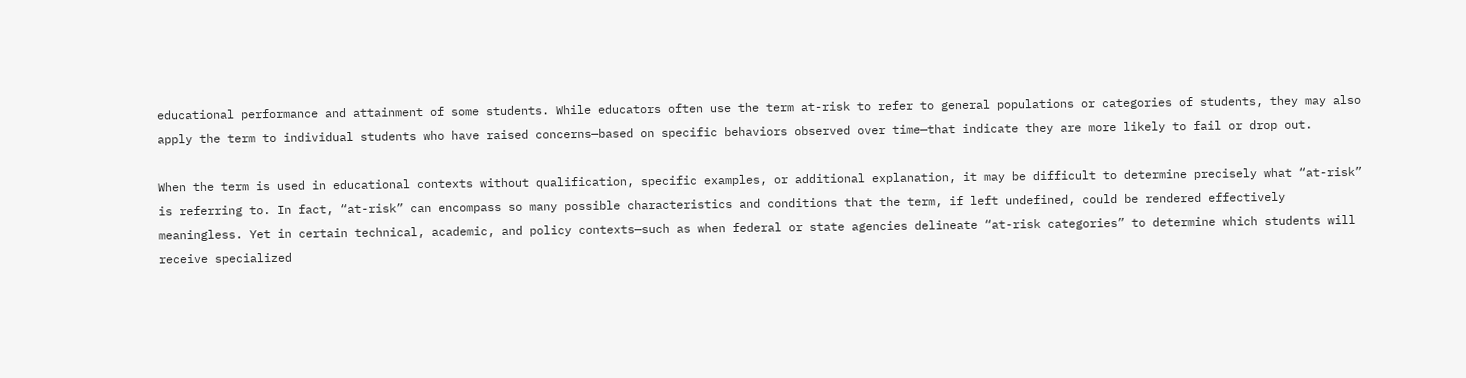educational performance and attainment of some students. While educators often use the term at-risk to refer to general populations or categories of students, they may also apply the term to individual students who have raised concerns—based on specific behaviors observed over time—that indicate they are more likely to fail or drop out.

When the term is used in educational contexts without qualification, specific examples, or additional explanation, it may be difficult to determine precisely what “at-risk” is referring to. In fact, “at-risk” can encompass so many possible characteristics and conditions that the term, if left undefined, could be rendered effectively meaningless. Yet in certain technical, academic, and policy contexts—such as when federal or state agencies delineate “at-risk categories” to determine which students will receive specialized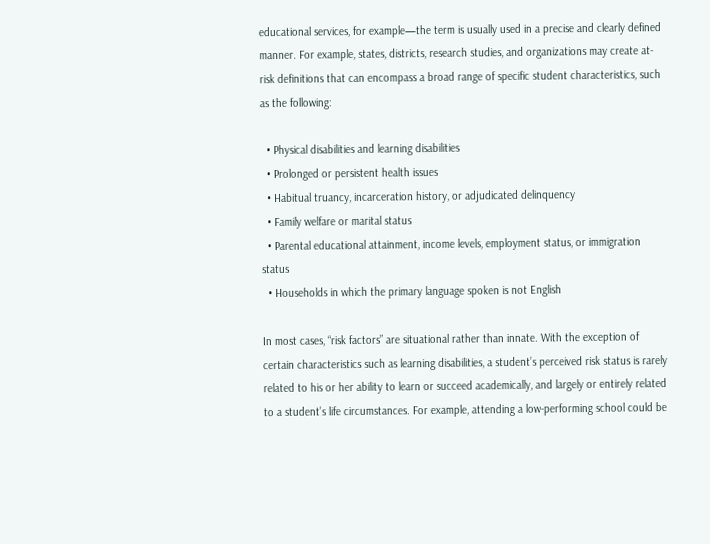educational services, for example—the term is usually used in a precise and clearly defined manner. For example, states, districts, research studies, and organizations may create at-risk definitions that can encompass a broad range of specific student characteristics, such as the following:

  • Physical disabilities and learning disabilities
  • Prolonged or persistent health issues
  • Habitual truancy, incarceration history, or adjudicated delinquency
  • Family welfare or marital status
  • Parental educational attainment, income levels, employment status, or immigration status
  • Households in which the primary language spoken is not English

In most cases, “risk factors” are situational rather than innate. With the exception of certain characteristics such as learning disabilities, a student’s perceived risk status is rarely related to his or her ability to learn or succeed academically, and largely or entirely related to a student’s life circumstances. For example, attending a low-performing school could be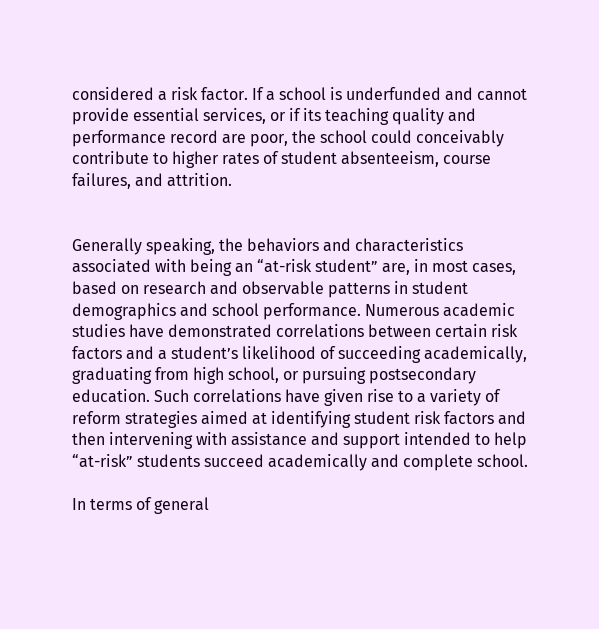considered a risk factor. If a school is underfunded and cannot provide essential services, or if its teaching quality and performance record are poor, the school could conceivably contribute to higher rates of student absenteeism, course failures, and attrition.


Generally speaking, the behaviors and characteristics associated with being an “at-risk student” are, in most cases, based on research and observable patterns in student demographics and school performance. Numerous academic studies have demonstrated correlations between certain risk factors and a student’s likelihood of succeeding academically, graduating from high school, or pursuing postsecondary education. Such correlations have given rise to a variety of reform strategies aimed at identifying student risk factors and then intervening with assistance and support intended to help “at-risk” students succeed academically and complete school.

In terms of general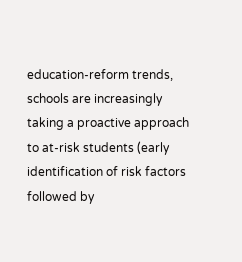education-reform trends, schools are increasingly taking a proactive approach to at-risk students (early identification of risk factors followed by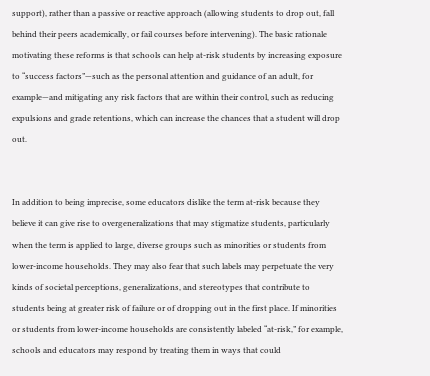support), rather than a passive or reactive approach (allowing students to drop out, fall behind their peers academically, or fail courses before intervening). The basic rationale motivating these reforms is that schools can help at-risk students by increasing exposure to “success factors”—such as the personal attention and guidance of an adult, for example—and mitigating any risk factors that are within their control, such as reducing expulsions and grade retentions, which can increase the chances that a student will drop out.


In addition to being imprecise, some educators dislike the term at-risk because they believe it can give rise to overgeneralizations that may stigmatize students, particularly when the term is applied to large, diverse groups such as minorities or students from lower-income households. They may also fear that such labels may perpetuate the very kinds of societal perceptions, generalizations, and stereotypes that contribute to students being at greater risk of failure or of dropping out in the first place. If minorities or students from lower-income households are consistently labeled “at-risk,” for example, schools and educators may respond by treating them in ways that could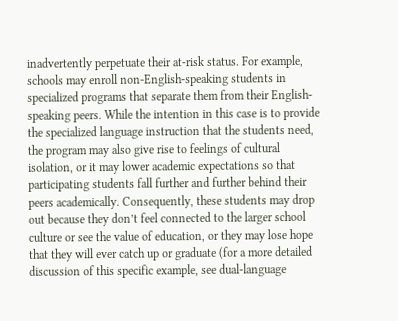inadvertently perpetuate their at-risk status. For example, schools may enroll non-English-speaking students in specialized programs that separate them from their English-speaking peers. While the intention in this case is to provide the specialized language instruction that the students need, the program may also give rise to feelings of cultural isolation, or it may lower academic expectations so that participating students fall further and further behind their peers academically. Consequently, these students may drop out because they don’t feel connected to the larger school culture or see the value of education, or they may lose hope that they will ever catch up or graduate (for a more detailed discussion of this specific example, see dual-language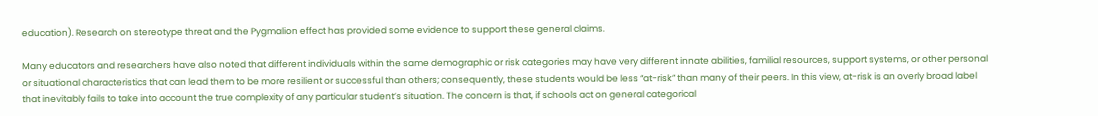education). Research on stereotype threat and the Pygmalion effect has provided some evidence to support these general claims.

Many educators and researchers have also noted that different individuals within the same demographic or risk categories may have very different innate abilities, familial resources, support systems, or other personal or situational characteristics that can lead them to be more resilient or successful than others; consequently, these students would be less “at-risk” than many of their peers. In this view, at-risk is an overly broad label that inevitably fails to take into account the true complexity of any particular student’s situation. The concern is that, if schools act on general categorical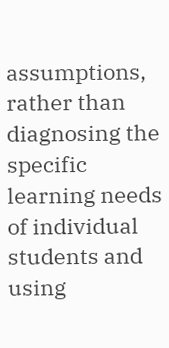assumptions, rather than diagnosing the specific learning needs of individual students and using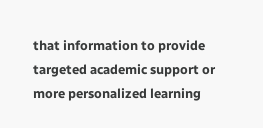that information to provide targeted academic support or more personalized learning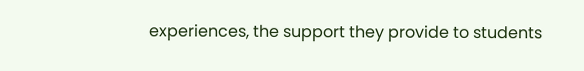experiences, the support they provide to students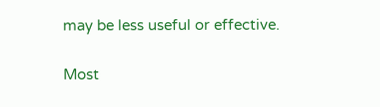may be less useful or effective.

Most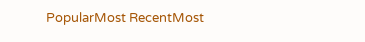PopularMost RecentMost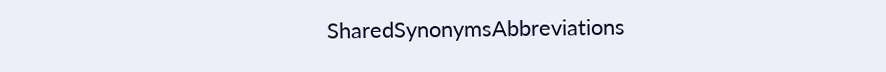SharedSynonymsAbbreviations